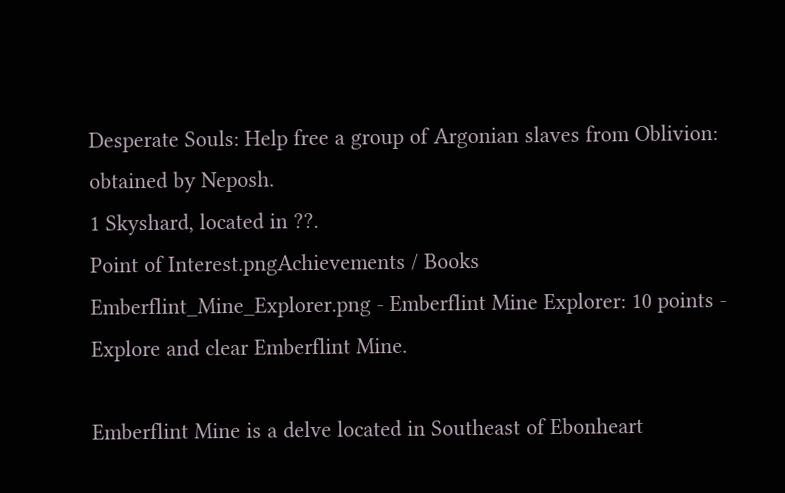Desperate Souls: Help free a group of Argonian slaves from Oblivion: obtained by Neposh.
1 Skyshard, located in ??.
Point of Interest.pngAchievements / Books
Emberflint_Mine_Explorer.png - Emberflint Mine Explorer: 10 points - Explore and clear Emberflint Mine.

Emberflint Mine is a delve located in Southeast of Ebonheart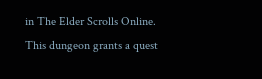in The Elder Scrolls Online. This dungeon grants a quest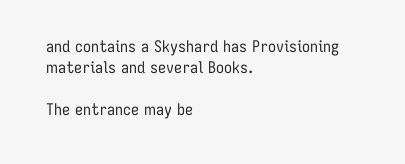and contains a Skyshard has Provisioning materials and several Books.

The entrance may be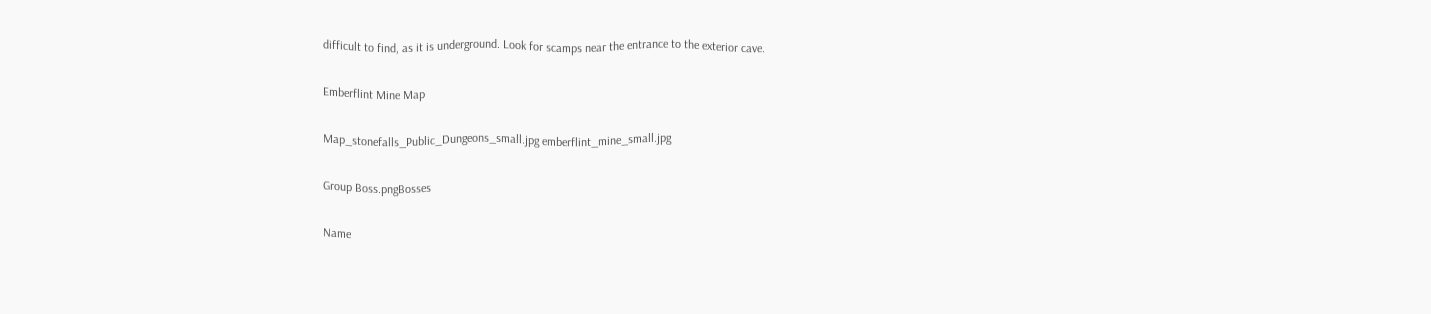difficult to find, as it is underground. Look for scamps near the entrance to the exterior cave.

Emberflint Mine Map

Map_stonefalls_Public_Dungeons_small.jpg emberflint_mine_small.jpg

Group Boss.pngBosses

Name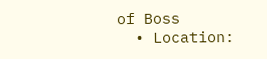of Boss
  • Location: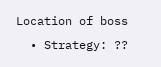Location of boss
  • Strategy: ??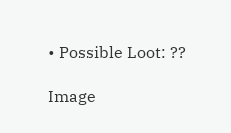• Possible Loot: ??

Image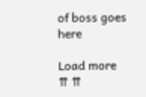of boss goes here

Load more
⇈ ⇈